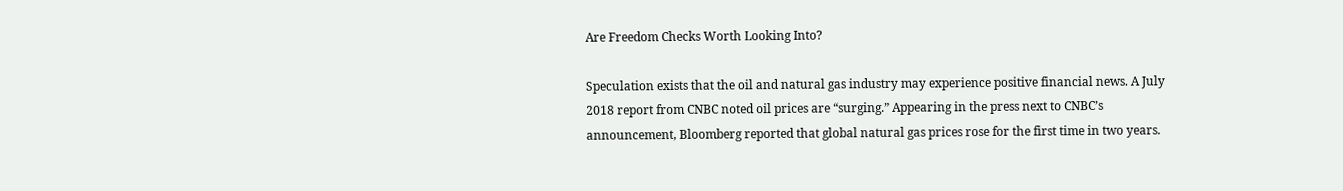Are Freedom Checks Worth Looking Into?

Speculation exists that the oil and natural gas industry may experience positive financial news. A July 2018 report from CNBC noted oil prices are “surging.” Appearing in the press next to CNBC’s announcement, Bloomberg reported that global natural gas prices rose for the first time in two years.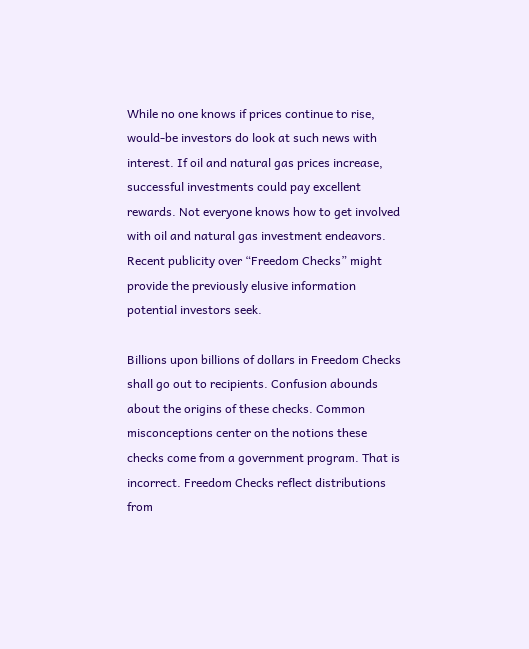While no one knows if prices continue to rise, would-be investors do look at such news with interest. If oil and natural gas prices increase, successful investments could pay excellent rewards. Not everyone knows how to get involved with oil and natural gas investment endeavors. Recent publicity over “Freedom Checks” might provide the previously elusive information potential investors seek.

Billions upon billions of dollars in Freedom Checks shall go out to recipients. Confusion abounds about the origins of these checks. Common misconceptions center on the notions these checks come from a government program. That is incorrect. Freedom Checks reflect distributions from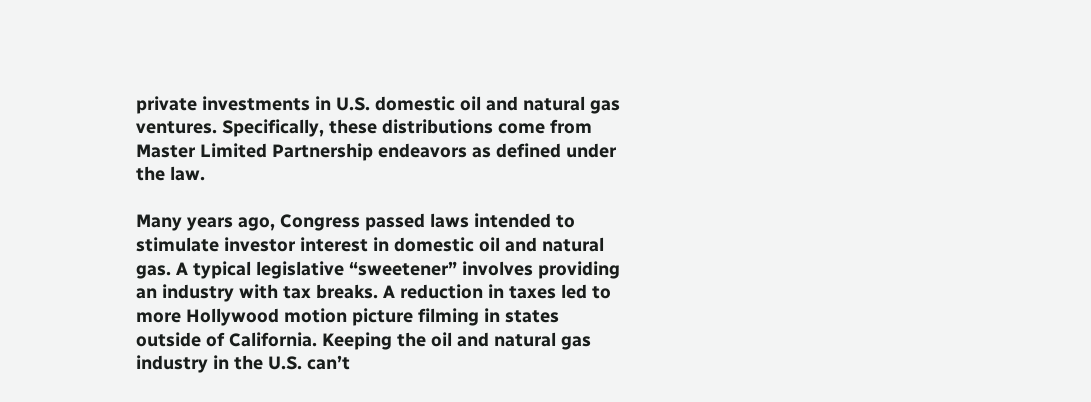private investments in U.S. domestic oil and natural gas ventures. Specifically, these distributions come from Master Limited Partnership endeavors as defined under the law.

Many years ago, Congress passed laws intended to stimulate investor interest in domestic oil and natural gas. A typical legislative “sweetener” involves providing an industry with tax breaks. A reduction in taxes led to more Hollywood motion picture filming in states outside of California. Keeping the oil and natural gas industry in the U.S. can’t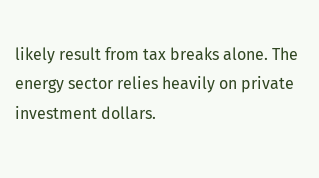likely result from tax breaks alone. The energy sector relies heavily on private investment dollars.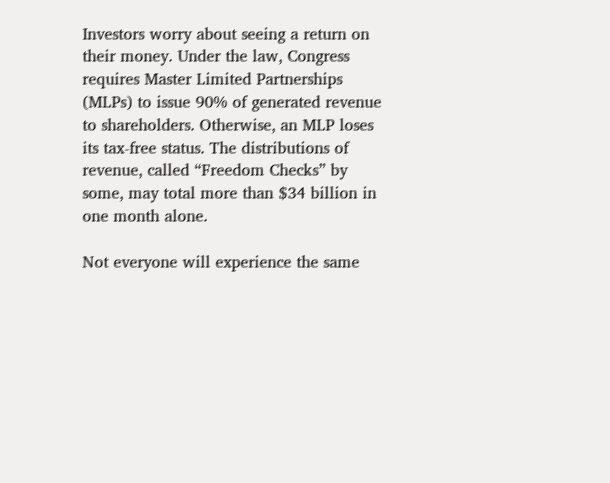Investors worry about seeing a return on their money. Under the law, Congress requires Master Limited Partnerships (MLPs) to issue 90% of generated revenue to shareholders. Otherwise, an MLP loses its tax-free status. The distributions of revenue, called “Freedom Checks” by some, may total more than $34 billion in one month alone.

Not everyone will experience the same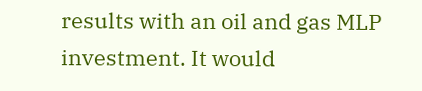results with an oil and gas MLP investment. It would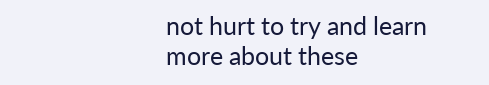not hurt to try and learn more about these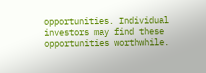opportunities. Individual investors may find these opportunities worthwhile.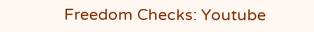Freedom Checks: Youtube